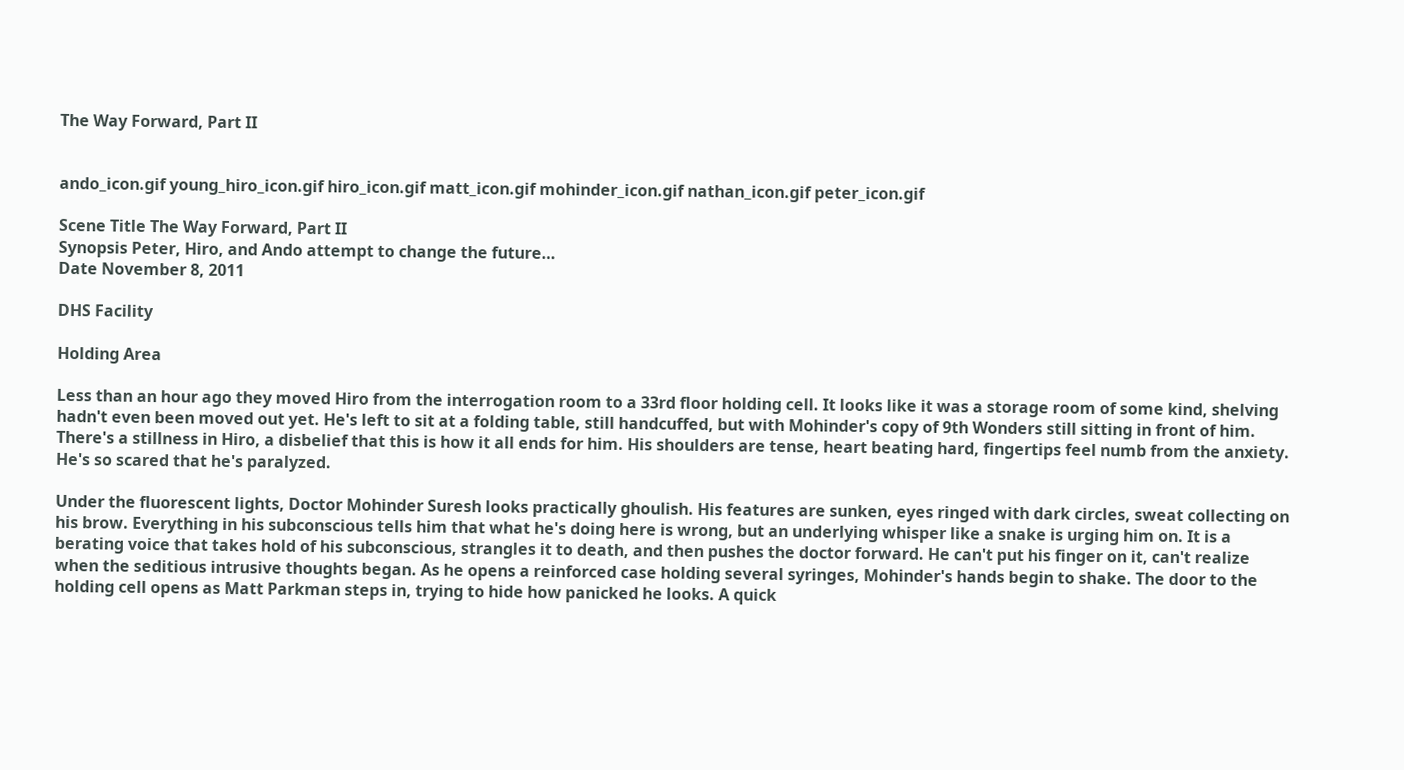The Way Forward, Part II


ando_icon.gif young_hiro_icon.gif hiro_icon.gif matt_icon.gif mohinder_icon.gif nathan_icon.gif peter_icon.gif

Scene Title The Way Forward, Part II
Synopsis Peter, Hiro, and Ando attempt to change the future…
Date November 8, 2011

DHS Facility

Holding Area

Less than an hour ago they moved Hiro from the interrogation room to a 33rd floor holding cell. It looks like it was a storage room of some kind, shelving hadn't even been moved out yet. He's left to sit at a folding table, still handcuffed, but with Mohinder's copy of 9th Wonders still sitting in front of him. There's a stillness in Hiro, a disbelief that this is how it all ends for him. His shoulders are tense, heart beating hard, fingertips feel numb from the anxiety. He's so scared that he's paralyzed.

Under the fluorescent lights, Doctor Mohinder Suresh looks practically ghoulish. His features are sunken, eyes ringed with dark circles, sweat collecting on his brow. Everything in his subconscious tells him that what he's doing here is wrong, but an underlying whisper like a snake is urging him on. It is a berating voice that takes hold of his subconscious, strangles it to death, and then pushes the doctor forward. He can't put his finger on it, can't realize when the seditious intrusive thoughts began. As he opens a reinforced case holding several syringes, Mohinder's hands begin to shake. The door to the holding cell opens as Matt Parkman steps in, trying to hide how panicked he looks. A quick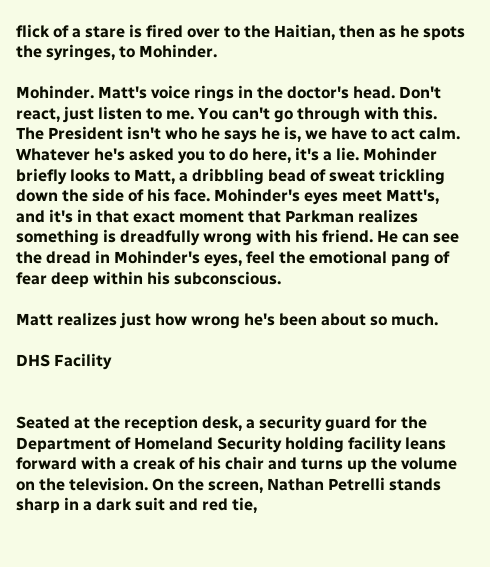flick of a stare is fired over to the Haitian, then as he spots the syringes, to Mohinder.

Mohinder. Matt's voice rings in the doctor's head. Don't react, just listen to me. You can't go through with this. The President isn't who he says he is, we have to act calm. Whatever he's asked you to do here, it's a lie. Mohinder briefly looks to Matt, a dribbling bead of sweat trickling down the side of his face. Mohinder's eyes meet Matt's, and it's in that exact moment that Parkman realizes something is dreadfully wrong with his friend. He can see the dread in Mohinder's eyes, feel the emotional pang of fear deep within his subconscious.

Matt realizes just how wrong he's been about so much.

DHS Facility


Seated at the reception desk, a security guard for the Department of Homeland Security holding facility leans forward with a creak of his chair and turns up the volume on the television. On the screen, Nathan Petrelli stands sharp in a dark suit and red tie,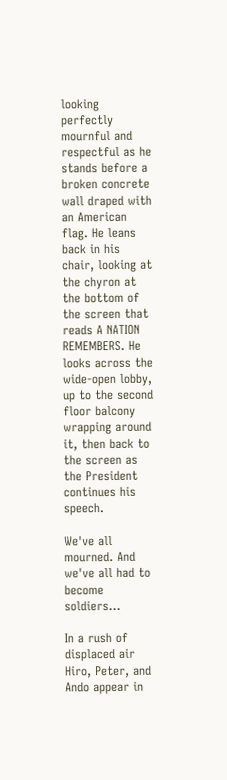looking perfectly mournful and respectful as he stands before a broken concrete wall draped with an American flag. He leans back in his chair, looking at the chyron at the bottom of the screen that reads A NATION REMEMBERS. He looks across the wide-open lobby, up to the second floor balcony wrapping around it, then back to the screen as the President continues his speech.

We've all mourned. And we've all had to become soldiers…

In a rush of displaced air Hiro, Peter, and Ando appear in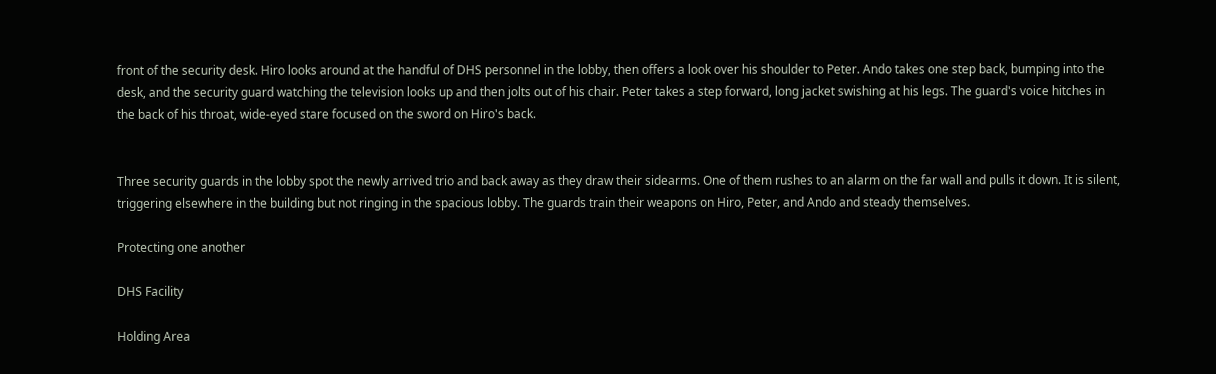front of the security desk. Hiro looks around at the handful of DHS personnel in the lobby, then offers a look over his shoulder to Peter. Ando takes one step back, bumping into the desk, and the security guard watching the television looks up and then jolts out of his chair. Peter takes a step forward, long jacket swishing at his legs. The guard's voice hitches in the back of his throat, wide-eyed stare focused on the sword on Hiro's back.


Three security guards in the lobby spot the newly arrived trio and back away as they draw their sidearms. One of them rushes to an alarm on the far wall and pulls it down. It is silent, triggering elsewhere in the building but not ringing in the spacious lobby. The guards train their weapons on Hiro, Peter, and Ando and steady themselves.

Protecting one another

DHS Facility

Holding Area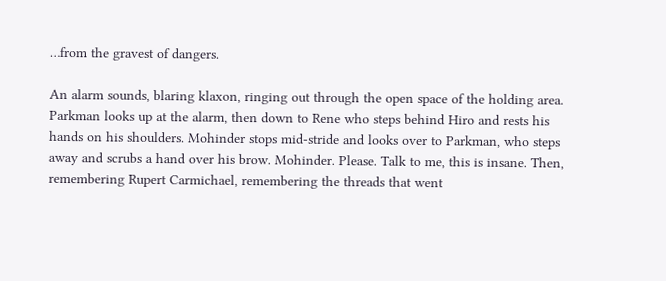…from the gravest of dangers.

An alarm sounds, blaring klaxon, ringing out through the open space of the holding area. Parkman looks up at the alarm, then down to Rene who steps behind Hiro and rests his hands on his shoulders. Mohinder stops mid-stride and looks over to Parkman, who steps away and scrubs a hand over his brow. Mohinder. Please. Talk to me, this is insane. Then, remembering Rupert Carmichael, remembering the threads that went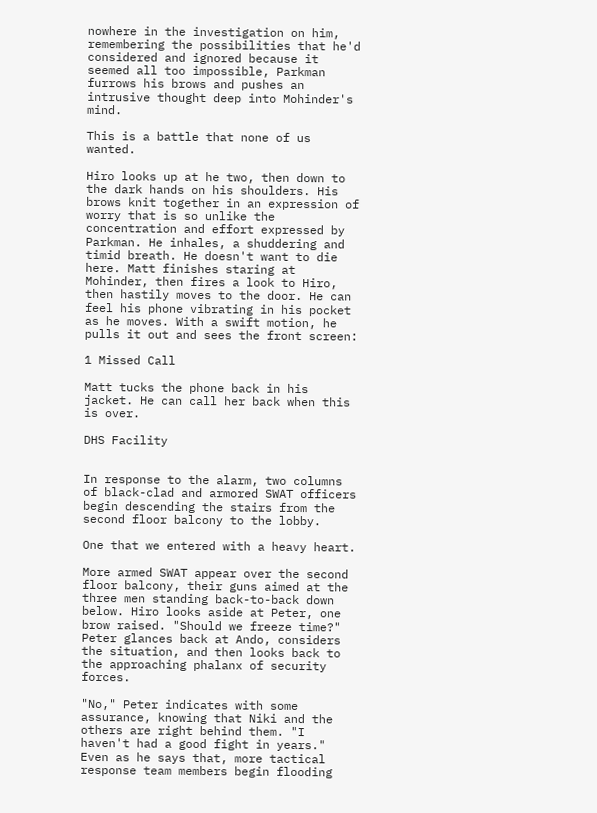nowhere in the investigation on him, remembering the possibilities that he'd considered and ignored because it seemed all too impossible, Parkman furrows his brows and pushes an intrusive thought deep into Mohinder's mind.

This is a battle that none of us wanted.

Hiro looks up at he two, then down to the dark hands on his shoulders. His brows knit together in an expression of worry that is so unlike the concentration and effort expressed by Parkman. He inhales, a shuddering and timid breath. He doesn't want to die here. Matt finishes staring at Mohinder, then fires a look to Hiro, then hastily moves to the door. He can feel his phone vibrating in his pocket as he moves. With a swift motion, he pulls it out and sees the front screen:

1 Missed Call

Matt tucks the phone back in his jacket. He can call her back when this is over.

DHS Facility


In response to the alarm, two columns of black-clad and armored SWAT officers begin descending the stairs from the second floor balcony to the lobby.

One that we entered with a heavy heart.

More armed SWAT appear over the second floor balcony, their guns aimed at the three men standing back-to-back down below. Hiro looks aside at Peter, one brow raised. "Should we freeze time?" Peter glances back at Ando, considers the situation, and then looks back to the approaching phalanx of security forces.

"No," Peter indicates with some assurance, knowing that Niki and the others are right behind them. "I haven't had a good fight in years." Even as he says that, more tactical response team members begin flooding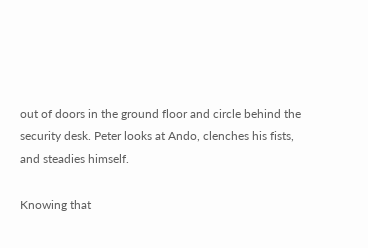out of doors in the ground floor and circle behind the security desk. Peter looks at Ando, clenches his fists, and steadies himself.

Knowing that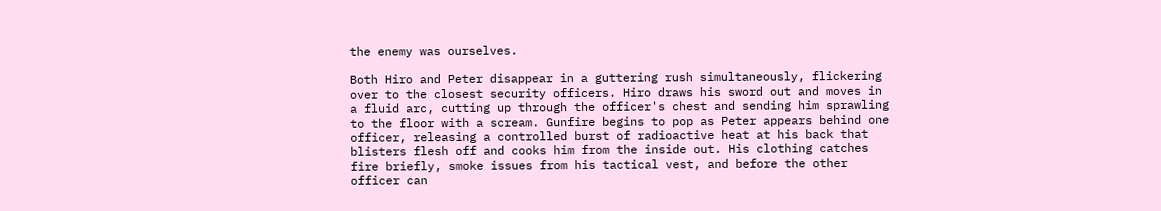the enemy was ourselves.

Both Hiro and Peter disappear in a guttering rush simultaneously, flickering over to the closest security officers. Hiro draws his sword out and moves in a fluid arc, cutting up through the officer's chest and sending him sprawling to the floor with a scream. Gunfire begins to pop as Peter appears behind one officer, releasing a controlled burst of radioactive heat at his back that blisters flesh off and cooks him from the inside out. His clothing catches fire briefly, smoke issues from his tactical vest, and before the other officer can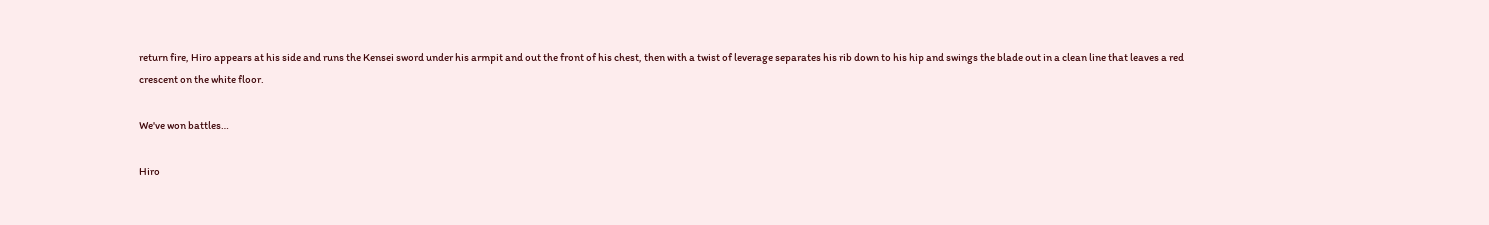return fire, Hiro appears at his side and runs the Kensei sword under his armpit and out the front of his chest, then with a twist of leverage separates his rib down to his hip and swings the blade out in a clean line that leaves a red crescent on the white floor.

We've won battles…

Hiro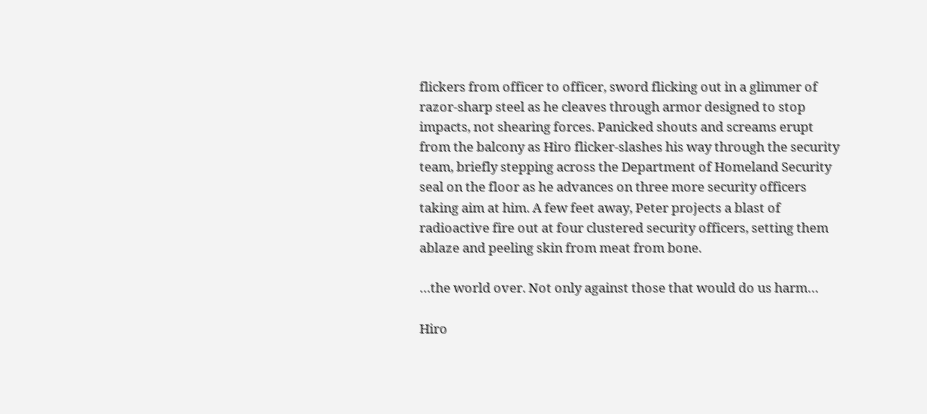flickers from officer to officer, sword flicking out in a glimmer of razor-sharp steel as he cleaves through armor designed to stop impacts, not shearing forces. Panicked shouts and screams erupt from the balcony as Hiro flicker-slashes his way through the security team, briefly stepping across the Department of Homeland Security seal on the floor as he advances on three more security officers taking aim at him. A few feet away, Peter projects a blast of radioactive fire out at four clustered security officers, setting them ablaze and peeling skin from meat from bone.

…the world over. Not only against those that would do us harm…

Hiro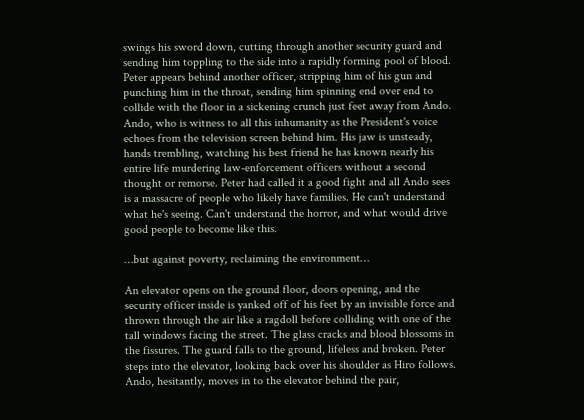swings his sword down, cutting through another security guard and sending him toppling to the side into a rapidly forming pool of blood. Peter appears behind another officer, stripping him of his gun and punching him in the throat, sending him spinning end over end to collide with the floor in a sickening crunch just feet away from Ando. Ando, who is witness to all this inhumanity as the President's voice echoes from the television screen behind him. His jaw is unsteady, hands trembling, watching his best friend he has known nearly his entire life murdering law-enforcement officers without a second thought or remorse. Peter had called it a good fight and all Ando sees is a massacre of people who likely have families. He can't understand what he's seeing. Can't understand the horror, and what would drive good people to become like this.

…but against poverty, reclaiming the environment…

An elevator opens on the ground floor, doors opening, and the security officer inside is yanked off of his feet by an invisible force and thrown through the air like a ragdoll before colliding with one of the tall windows facing the street. The glass cracks and blood blossoms in the fissures. The guard falls to the ground, lifeless and broken. Peter steps into the elevator, looking back over his shoulder as Hiro follows. Ando, hesitantly, moves in to the elevator behind the pair,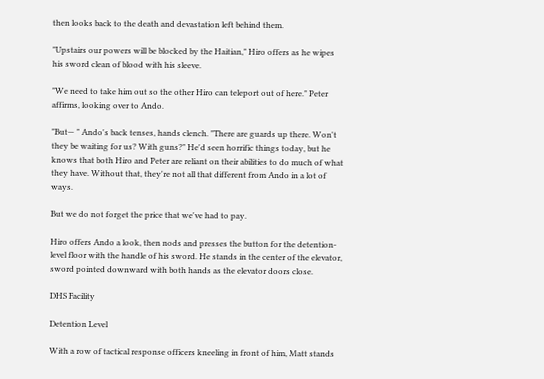then looks back to the death and devastation left behind them.

"Upstairs our powers will be blocked by the Haitian," Hiro offers as he wipes his sword clean of blood with his sleeve.

"We need to take him out so the other Hiro can teleport out of here." Peter affirms, looking over to Ando.

"But— " Ando's back tenses, hands clench. "There are guards up there. Won't they be waiting for us? With guns?" He'd seen horrific things today, but he knows that both Hiro and Peter are reliant on their abilities to do much of what they have. Without that, they're not all that different from Ando in a lot of ways.

But we do not forget the price that we've had to pay.

Hiro offers Ando a look, then nods and presses the button for the detention-level floor with the handle of his sword. He stands in the center of the elevator, sword pointed downward with both hands as the elevator doors close.

DHS Facility

Detention Level

With a row of tactical response officers kneeling in front of him, Matt stands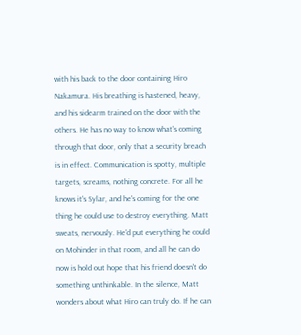with his back to the door containing Hiro Nakamura. His breathing is hastened, heavy, and his sidearm trained on the door with the others. He has no way to know what's coming through that door, only that a security breach is in effect. Communication is spotty, multiple targets, screams, nothing concrete. For all he knows it's Sylar, and he's coming for the one thing he could use to destroy everything. Matt sweats, nervously. He'd put everything he could on Mohinder in that room, and all he can do now is hold out hope that his friend doesn't do something unthinkable. In the silence, Matt wonders about what Hiro can truly do. If he can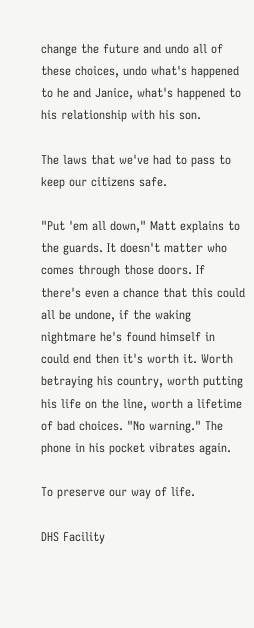change the future and undo all of these choices, undo what's happened to he and Janice, what's happened to his relationship with his son.

The laws that we've had to pass to keep our citizens safe.

"Put 'em all down," Matt explains to the guards. It doesn't matter who comes through those doors. If there's even a chance that this could all be undone, if the waking nightmare he's found himself in could end then it's worth it. Worth betraying his country, worth putting his life on the line, worth a lifetime of bad choices. "No warning." The phone in his pocket vibrates again.

To preserve our way of life.

DHS Facility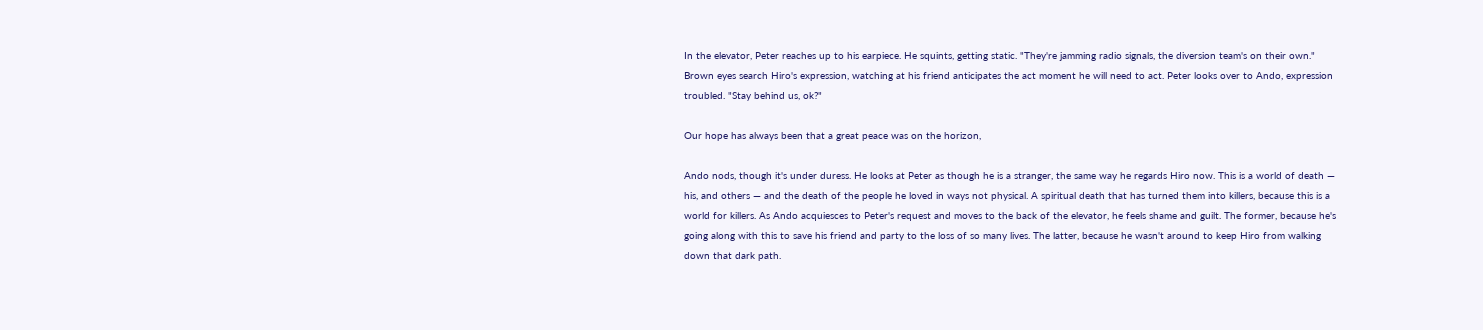In the elevator, Peter reaches up to his earpiece. He squints, getting static. "They're jamming radio signals, the diversion team's on their own." Brown eyes search Hiro's expression, watching at his friend anticipates the act moment he will need to act. Peter looks over to Ando, expression troubled. "Stay behind us, ok?"

Our hope has always been that a great peace was on the horizon,

Ando nods, though it's under duress. He looks at Peter as though he is a stranger, the same way he regards Hiro now. This is a world of death — his, and others — and the death of the people he loved in ways not physical. A spiritual death that has turned them into killers, because this is a world for killers. As Ando acquiesces to Peter's request and moves to the back of the elevator, he feels shame and guilt. The former, because he's going along with this to save his friend and party to the loss of so many lives. The latter, because he wasn't around to keep Hiro from walking down that dark path.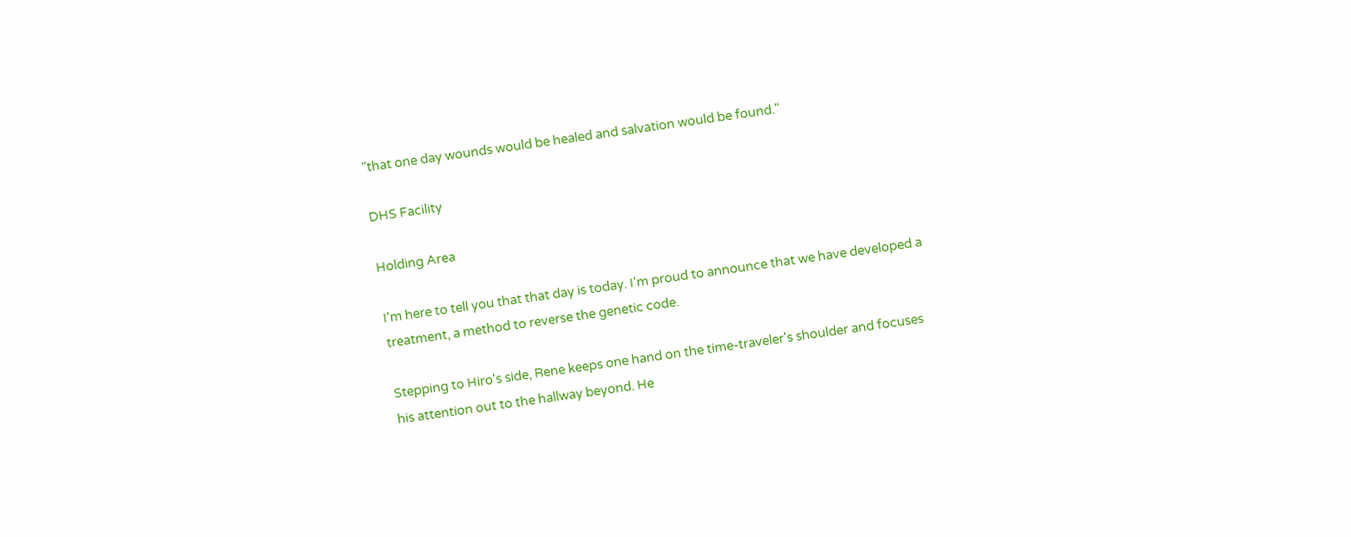"that one day wounds would be healed and salvation would be found."

DHS Facility

Holding Area

I'm here to tell you that that day is today. I'm proud to announce that we have developed a treatment, a method to reverse the genetic code.

Stepping to Hiro's side, Rene keeps one hand on the time-traveler's shoulder and focuses his attention out to the hallway beyond. He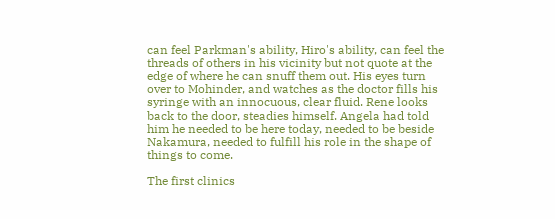can feel Parkman's ability, Hiro's ability, can feel the threads of others in his vicinity but not quote at the edge of where he can snuff them out. His eyes turn over to Mohinder, and watches as the doctor fills his syringe with an innocuous, clear fluid. Rene looks back to the door, steadies himself. Angela had told him he needed to be here today, needed to be beside Nakamura, needed to fulfill his role in the shape of things to come.

The first clinics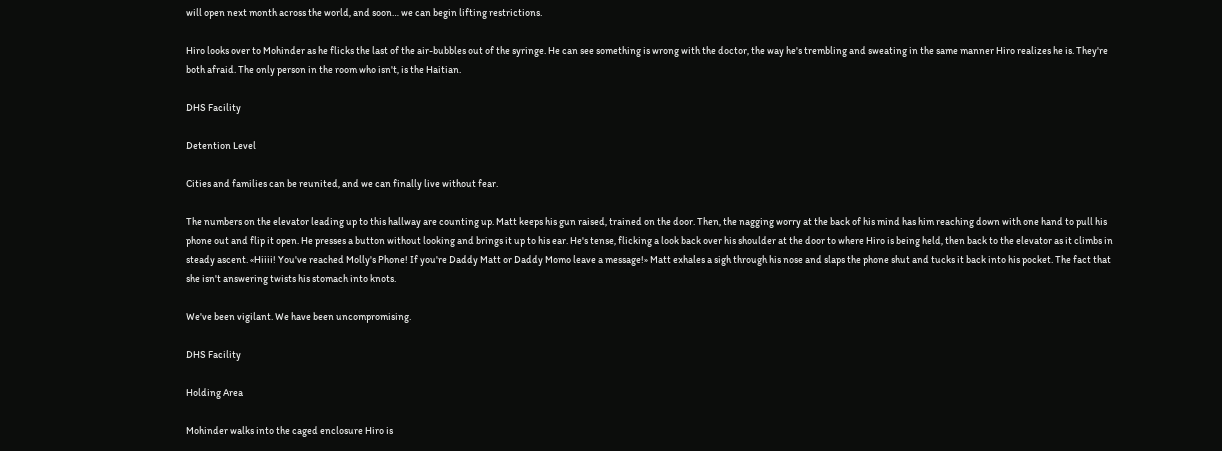will open next month across the world, and soon… we can begin lifting restrictions.

Hiro looks over to Mohinder as he flicks the last of the air-bubbles out of the syringe. He can see something is wrong with the doctor, the way he's trembling and sweating in the same manner Hiro realizes he is. They're both afraid. The only person in the room who isn't, is the Haitian.

DHS Facility

Detention Level

Cities and families can be reunited, and we can finally live without fear.

The numbers on the elevator leading up to this hallway are counting up. Matt keeps his gun raised, trained on the door. Then, the nagging worry at the back of his mind has him reaching down with one hand to pull his phone out and flip it open. He presses a button without looking and brings it up to his ear. He's tense, flicking a look back over his shoulder at the door to where Hiro is being held, then back to the elevator as it climbs in steady ascent. «Hiiii! You've reached Molly's Phone! If you're Daddy Matt or Daddy Momo leave a message!» Matt exhales a sigh through his nose and slaps the phone shut and tucks it back into his pocket. The fact that she isn't answering twists his stomach into knots.

We've been vigilant. We have been uncompromising.

DHS Facility

Holding Area

Mohinder walks into the caged enclosure Hiro is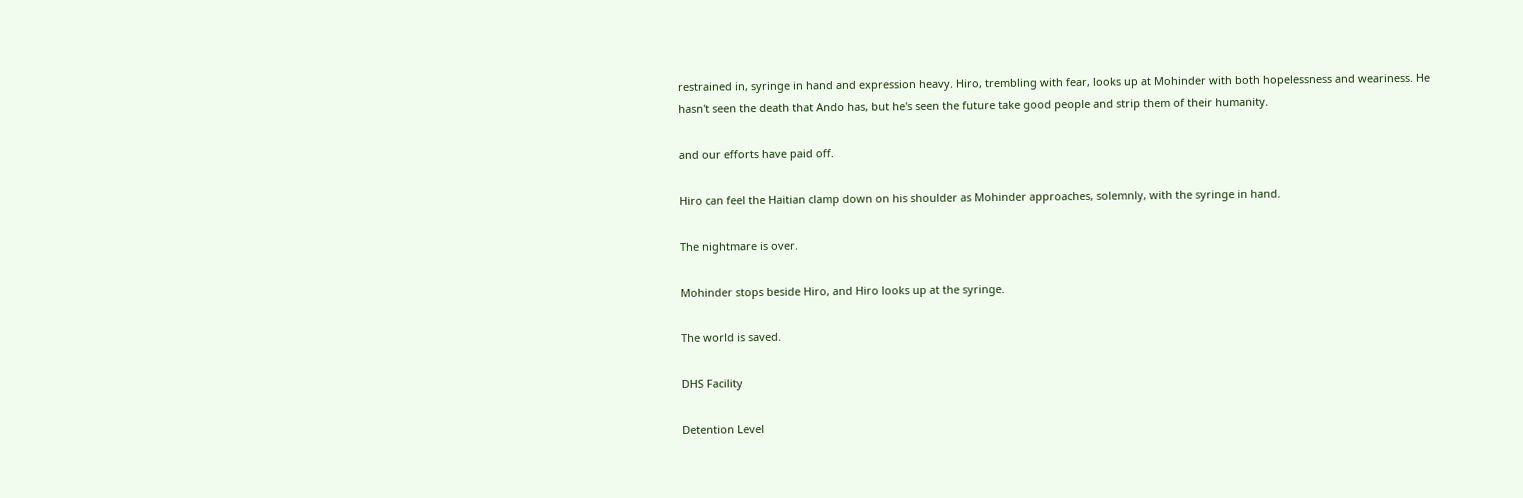restrained in, syringe in hand and expression heavy. Hiro, trembling with fear, looks up at Mohinder with both hopelessness and weariness. He hasn't seen the death that Ando has, but he's seen the future take good people and strip them of their humanity.

and our efforts have paid off.

Hiro can feel the Haitian clamp down on his shoulder as Mohinder approaches, solemnly, with the syringe in hand.

The nightmare is over.

Mohinder stops beside Hiro, and Hiro looks up at the syringe.

The world is saved.

DHS Facility

Detention Level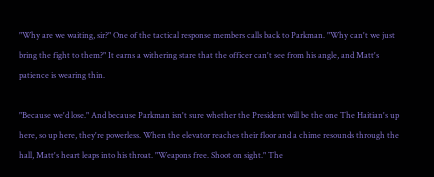"Why are we waiting, sir?" One of the tactical response members calls back to Parkman. "Why can't we just bring the fight to them?" It earns a withering stare that the officer can't see from his angle, and Matt's patience is wearing thin.

"Because we'd lose." And because Parkman isn't sure whether the President will be the one The Haitian's up here, so up here, they're powerless. When the elevator reaches their floor and a chime resounds through the hall, Matt's heart leaps into his throat. "Weapons free. Shoot on sight." The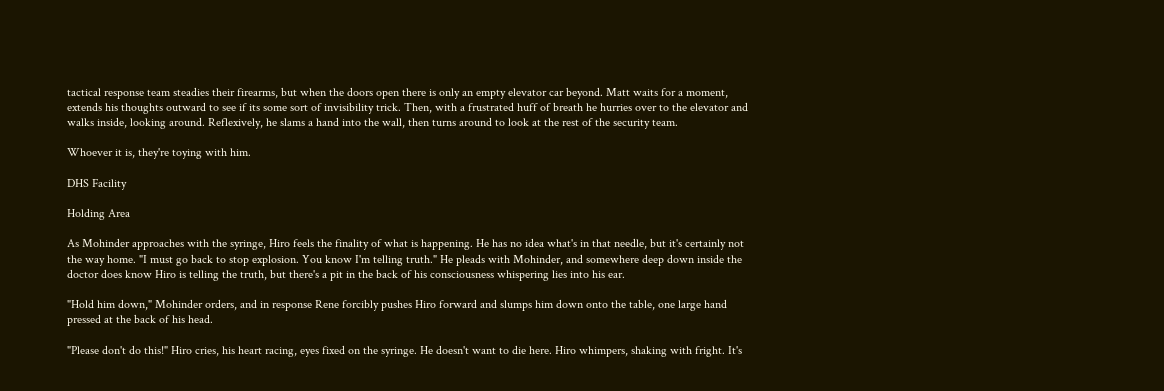tactical response team steadies their firearms, but when the doors open there is only an empty elevator car beyond. Matt waits for a moment, extends his thoughts outward to see if its some sort of invisibility trick. Then, with a frustrated huff of breath he hurries over to the elevator and walks inside, looking around. Reflexively, he slams a hand into the wall, then turns around to look at the rest of the security team.

Whoever it is, they're toying with him.

DHS Facility

Holding Area

As Mohinder approaches with the syringe, Hiro feels the finality of what is happening. He has no idea what's in that needle, but it's certainly not the way home. "I must go back to stop explosion. You know I'm telling truth." He pleads with Mohinder, and somewhere deep down inside the doctor does know Hiro is telling the truth, but there's a pit in the back of his consciousness whispering lies into his ear.

"Hold him down," Mohinder orders, and in response Rene forcibly pushes Hiro forward and slumps him down onto the table, one large hand pressed at the back of his head.

"Please don't do this!" Hiro cries, his heart racing, eyes fixed on the syringe. He doesn't want to die here. Hiro whimpers, shaking with fright. It's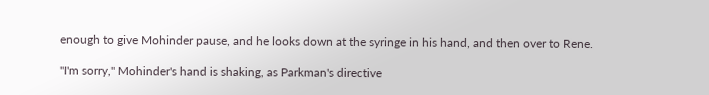enough to give Mohinder pause, and he looks down at the syringe in his hand, and then over to Rene.

"I'm sorry," Mohinder's hand is shaking, as Parkman's directive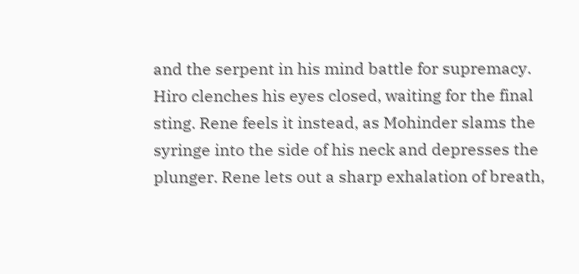and the serpent in his mind battle for supremacy. Hiro clenches his eyes closed, waiting for the final sting. Rene feels it instead, as Mohinder slams the syringe into the side of his neck and depresses the plunger. Rene lets out a sharp exhalation of breath,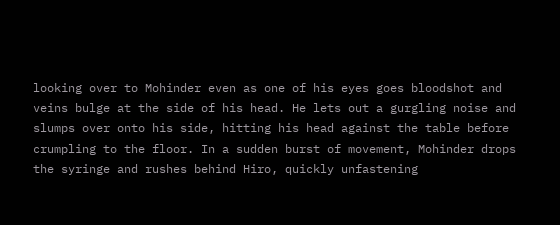looking over to Mohinder even as one of his eyes goes bloodshot and veins bulge at the side of his head. He lets out a gurgling noise and slumps over onto his side, hitting his head against the table before crumpling to the floor. In a sudden burst of movement, Mohinder drops the syringe and rushes behind Hiro, quickly unfastening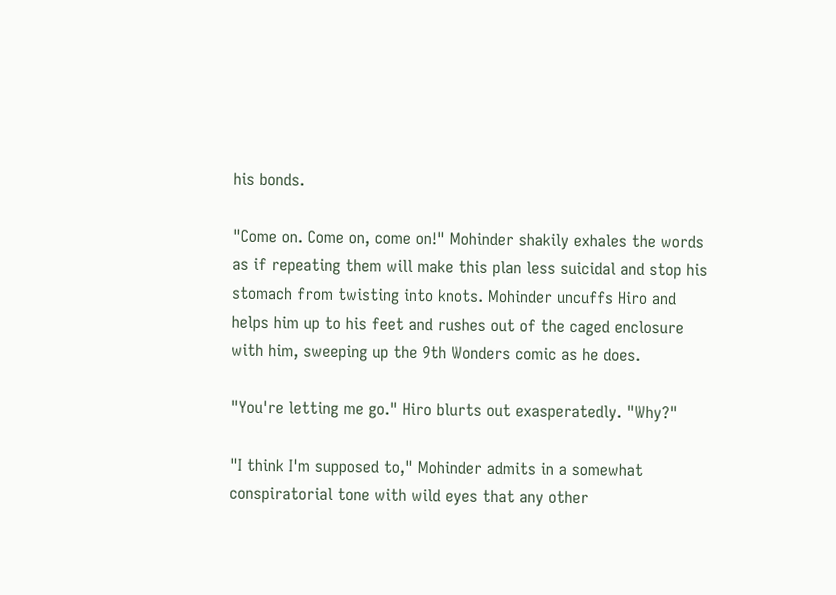his bonds.

"Come on. Come on, come on!" Mohinder shakily exhales the words as if repeating them will make this plan less suicidal and stop his stomach from twisting into knots. Mohinder uncuffs Hiro and helps him up to his feet and rushes out of the caged enclosure with him, sweeping up the 9th Wonders comic as he does.

"You're letting me go." Hiro blurts out exasperatedly. "Why?"

"I think I'm supposed to," Mohinder admits in a somewhat conspiratorial tone with wild eyes that any other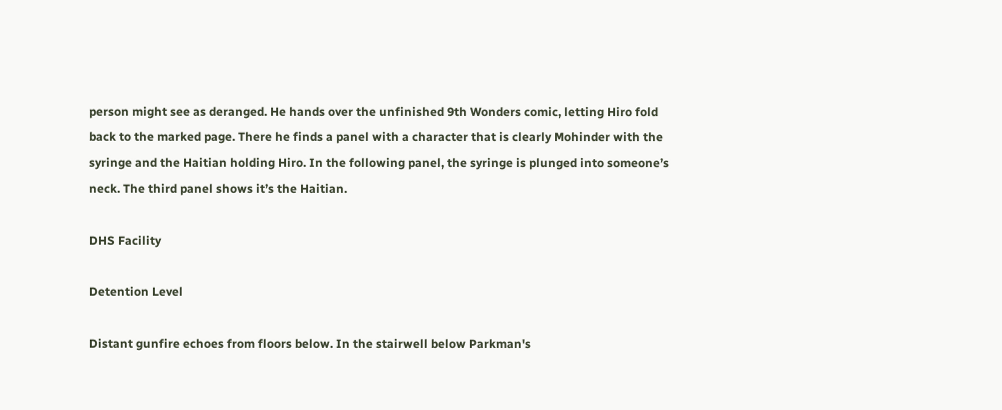person might see as deranged. He hands over the unfinished 9th Wonders comic, letting Hiro fold back to the marked page. There he finds a panel with a character that is clearly Mohinder with the syringe and the Haitian holding Hiro. In the following panel, the syringe is plunged into someone’s neck. The third panel shows it’s the Haitian.

DHS Facility

Detention Level

Distant gunfire echoes from floors below. In the stairwell below Parkman's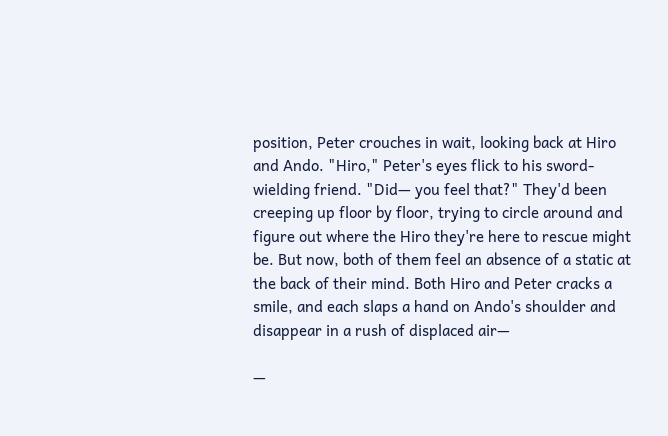position, Peter crouches in wait, looking back at Hiro and Ando. "Hiro," Peter's eyes flick to his sword-wielding friend. "Did— you feel that?" They'd been creeping up floor by floor, trying to circle around and figure out where the Hiro they're here to rescue might be. But now, both of them feel an absence of a static at the back of their mind. Both Hiro and Peter cracks a smile, and each slaps a hand on Ando's shoulder and disappear in a rush of displaced air—

—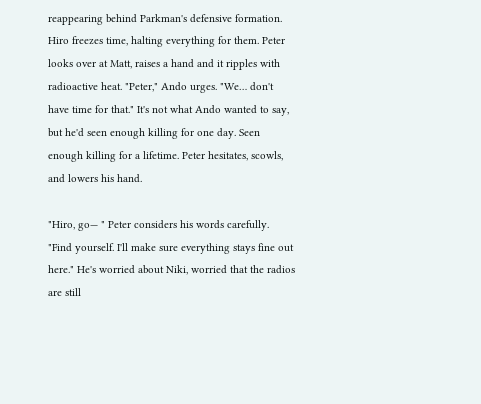reappearing behind Parkman's defensive formation. Hiro freezes time, halting everything for them. Peter looks over at Matt, raises a hand and it ripples with radioactive heat. "Peter," Ando urges. "We… don't have time for that." It's not what Ando wanted to say, but he'd seen enough killing for one day. Seen enough killing for a lifetime. Peter hesitates, scowls, and lowers his hand.

"Hiro, go— " Peter considers his words carefully. "Find yourself. I'll make sure everything stays fine out here." He's worried about Niki, worried that the radios are still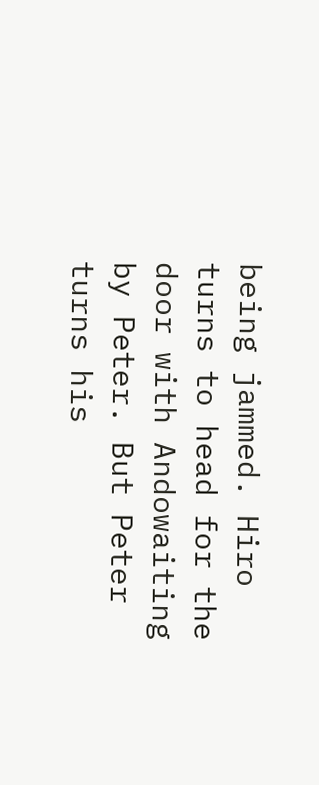being jammed. Hiro turns to head for the door with Andowaiting by Peter. But Peter turns his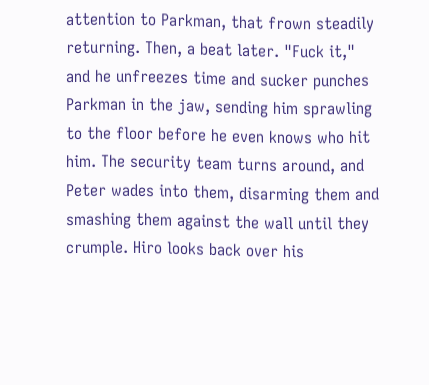attention to Parkman, that frown steadily returning. Then, a beat later. "Fuck it," and he unfreezes time and sucker punches Parkman in the jaw, sending him sprawling to the floor before he even knows who hit him. The security team turns around, and Peter wades into them, disarming them and smashing them against the wall until they crumple. Hiro looks back over his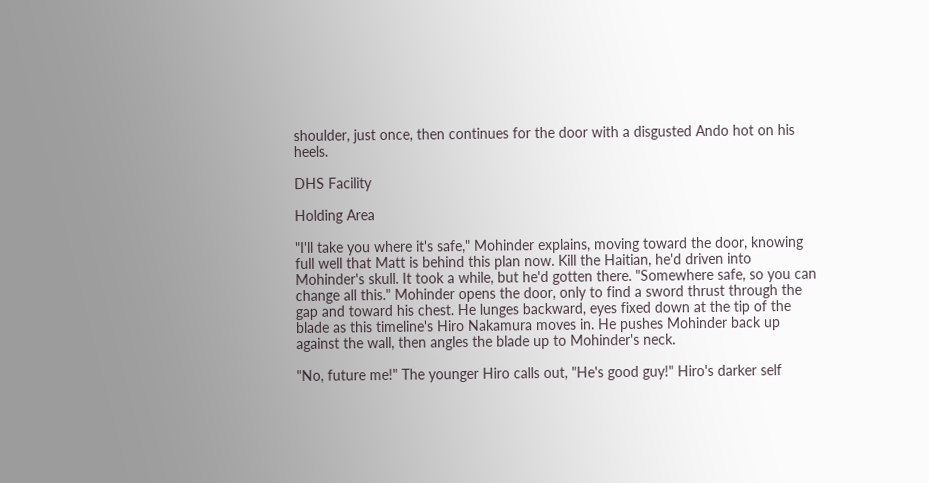shoulder, just once, then continues for the door with a disgusted Ando hot on his heels.

DHS Facility

Holding Area

"I'll take you where it's safe," Mohinder explains, moving toward the door, knowing full well that Matt is behind this plan now. Kill the Haitian, he'd driven into Mohinder's skull. It took a while, but he'd gotten there. "Somewhere safe, so you can change all this." Mohinder opens the door, only to find a sword thrust through the gap and toward his chest. He lunges backward, eyes fixed down at the tip of the blade as this timeline's Hiro Nakamura moves in. He pushes Mohinder back up against the wall, then angles the blade up to Mohinder's neck.

"No, future me!" The younger Hiro calls out, "He's good guy!" Hiro's darker self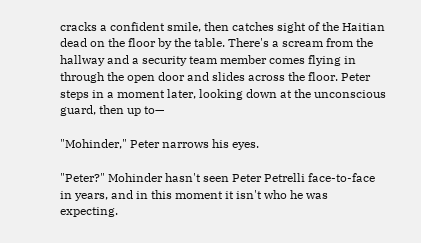cracks a confident smile, then catches sight of the Haitian dead on the floor by the table. There's a scream from the hallway and a security team member comes flying in through the open door and slides across the floor. Peter steps in a moment later, looking down at the unconscious guard, then up to—

"Mohinder," Peter narrows his eyes.

"Peter?" Mohinder hasn't seen Peter Petrelli face-to-face in years, and in this moment it isn't who he was expecting.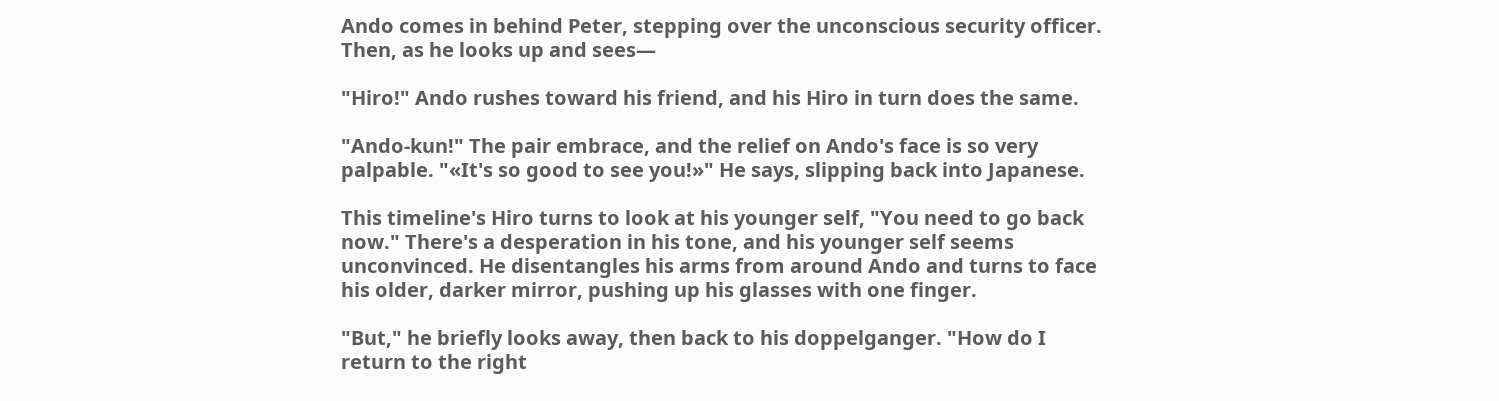Ando comes in behind Peter, stepping over the unconscious security officer. Then, as he looks up and sees—

"Hiro!" Ando rushes toward his friend, and his Hiro in turn does the same.

"Ando-kun!" The pair embrace, and the relief on Ando's face is so very palpable. "«It's so good to see you!»" He says, slipping back into Japanese.

This timeline's Hiro turns to look at his younger self, "You need to go back now." There's a desperation in his tone, and his younger self seems unconvinced. He disentangles his arms from around Ando and turns to face his older, darker mirror, pushing up his glasses with one finger.

"But," he briefly looks away, then back to his doppelganger. "How do I return to the right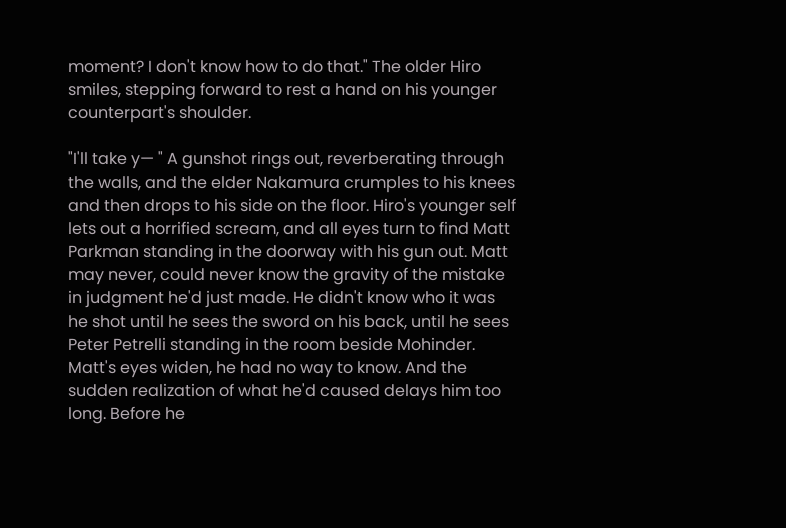moment? I don't know how to do that." The older Hiro smiles, stepping forward to rest a hand on his younger counterpart's shoulder.

"I'll take y— " A gunshot rings out, reverberating through the walls, and the elder Nakamura crumples to his knees and then drops to his side on the floor. Hiro's younger self lets out a horrified scream, and all eyes turn to find Matt Parkman standing in the doorway with his gun out. Matt may never, could never know the gravity of the mistake in judgment he'd just made. He didn't know who it was he shot until he sees the sword on his back, until he sees Peter Petrelli standing in the room beside Mohinder. Matt's eyes widen, he had no way to know. And the sudden realization of what he'd caused delays him too long. Before he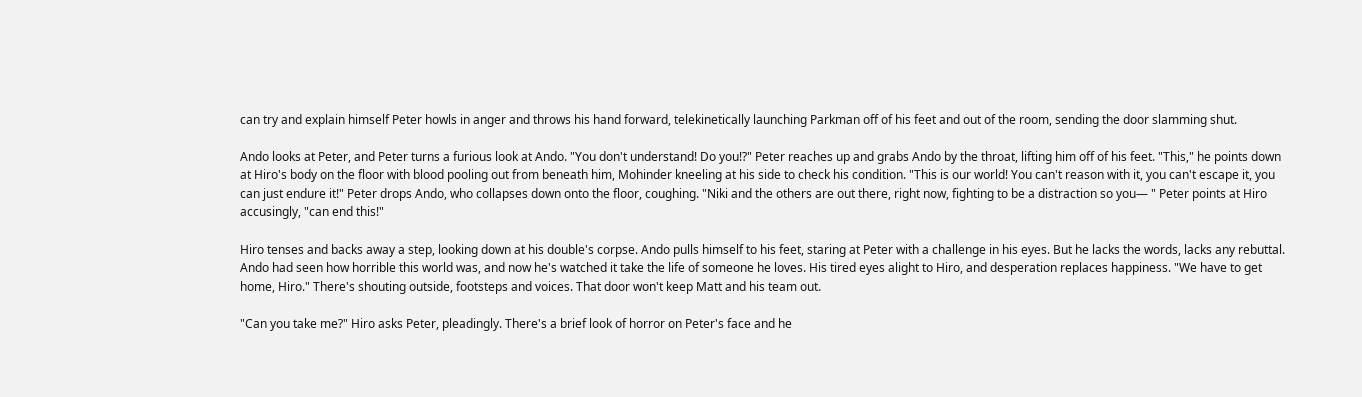can try and explain himself Peter howls in anger and throws his hand forward, telekinetically launching Parkman off of his feet and out of the room, sending the door slamming shut.

Ando looks at Peter, and Peter turns a furious look at Ando. "You don't understand! Do you!?" Peter reaches up and grabs Ando by the throat, lifting him off of his feet. "This," he points down at Hiro's body on the floor with blood pooling out from beneath him, Mohinder kneeling at his side to check his condition. "This is our world! You can't reason with it, you can't escape it, you can just endure it!" Peter drops Ando, who collapses down onto the floor, coughing. "Niki and the others are out there, right now, fighting to be a distraction so you— " Peter points at Hiro accusingly, "can end this!"

Hiro tenses and backs away a step, looking down at his double's corpse. Ando pulls himself to his feet, staring at Peter with a challenge in his eyes. But he lacks the words, lacks any rebuttal. Ando had seen how horrible this world was, and now he's watched it take the life of someone he loves. His tired eyes alight to Hiro, and desperation replaces happiness. "We have to get home, Hiro." There's shouting outside, footsteps and voices. That door won't keep Matt and his team out.

"Can you take me?" Hiro asks Peter, pleadingly. There's a brief look of horror on Peter's face and he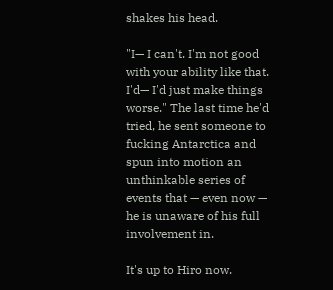shakes his head.

"I— I can't. I'm not good with your ability like that. I'd— I'd just make things worse." The last time he'd tried, he sent someone to fucking Antarctica and spun into motion an unthinkable series of events that — even now — he is unaware of his full involvement in.

It's up to Hiro now.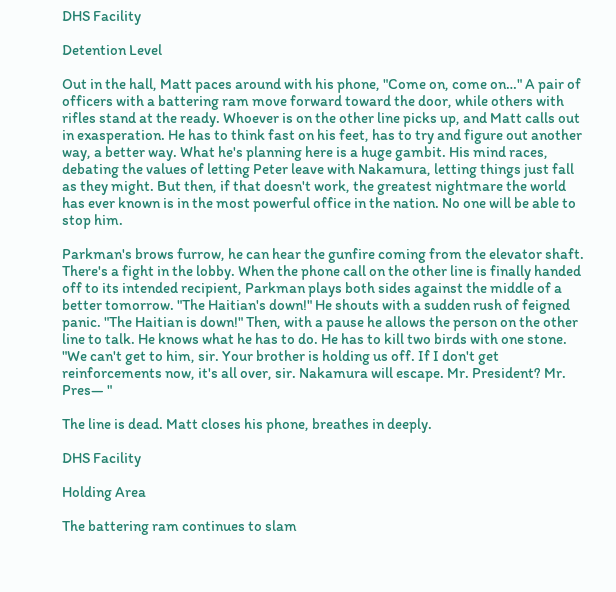DHS Facility

Detention Level

Out in the hall, Matt paces around with his phone, "Come on, come on…" A pair of officers with a battering ram move forward toward the door, while others with rifles stand at the ready. Whoever is on the other line picks up, and Matt calls out in exasperation. He has to think fast on his feet, has to try and figure out another way, a better way. What he's planning here is a huge gambit. His mind races, debating the values of letting Peter leave with Nakamura, letting things just fall as they might. But then, if that doesn't work, the greatest nightmare the world has ever known is in the most powerful office in the nation. No one will be able to stop him.

Parkman's brows furrow, he can hear the gunfire coming from the elevator shaft. There's a fight in the lobby. When the phone call on the other line is finally handed off to its intended recipient, Parkman plays both sides against the middle of a better tomorrow. "The Haitian's down!" He shouts with a sudden rush of feigned panic. "The Haitian is down!" Then, with a pause he allows the person on the other line to talk. He knows what he has to do. He has to kill two birds with one stone. "We can't get to him, sir. Your brother is holding us off. If I don't get reinforcements now, it's all over, sir. Nakamura will escape. Mr. President? Mr. Pres— "

The line is dead. Matt closes his phone, breathes in deeply.

DHS Facility

Holding Area

The battering ram continues to slam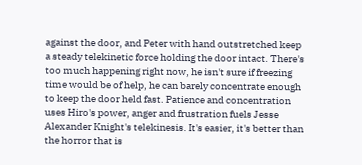against the door, and Peter with hand outstretched keep a steady telekinetic force holding the door intact. There's too much happening right now, he isn't sure if freezing time would be of help, he can barely concentrate enough to keep the door held fast. Patience and concentration uses Hiro's power, anger and frustration fuels Jesse Alexander Knight's telekinesis. It's easier, it's better than the horror that is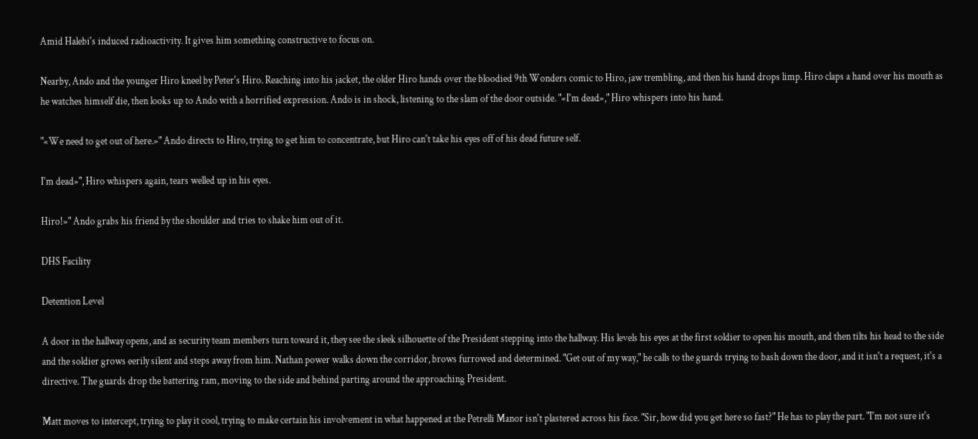Amid Halebi's induced radioactivity. It gives him something constructive to focus on.

Nearby, Ando and the younger Hiro kneel by Peter's Hiro. Reaching into his jacket, the older Hiro hands over the bloodied 9th Wonders comic to Hiro, jaw trembling, and then his hand drops limp. Hiro claps a hand over his mouth as he watches himself die, then looks up to Ando with a horrified expression. Ando is in shock, listening to the slam of the door outside. "«I'm dead»," Hiro whispers into his hand.

"«We need to get out of here.»" Ando directs to Hiro, trying to get him to concentrate, but Hiro can't take his eyes off of his dead future self.

I'm dead»", Hiro whispers again, tears welled up in his eyes.

Hiro!»" Ando grabs his friend by the shoulder and tries to shake him out of it.

DHS Facility

Detention Level

A door in the hallway opens, and as security team members turn toward it, they see the sleek silhouette of the President stepping into the hallway. His levels his eyes at the first soldier to open his mouth, and then tilts his head to the side and the soldier grows eerily silent and steps away from him. Nathan power walks down the corridor, brows furrowed and determined. "Get out of my way," he calls to the guards trying to bash down the door, and it isn't a request, it's a directive. The guards drop the battering ram, moving to the side and behind parting around the approaching President.

Matt moves to intercept, trying to play it cool, trying to make certain his involvement in what happened at the Petrelli Manor isn't plastered across his face. "Sir, how did you get here so fast?" He has to play the part. "I'm not sure it's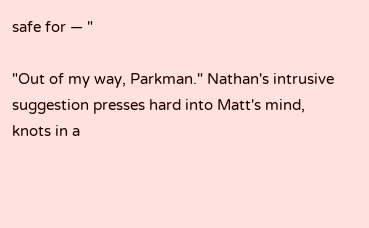safe for — "

"Out of my way, Parkman." Nathan's intrusive suggestion presses hard into Matt's mind, knots in a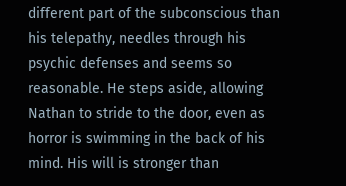different part of the subconscious than his telepathy, needles through his psychic defenses and seems so reasonable. He steps aside, allowing Nathan to stride to the door, even as horror is swimming in the back of his mind. His will is stronger than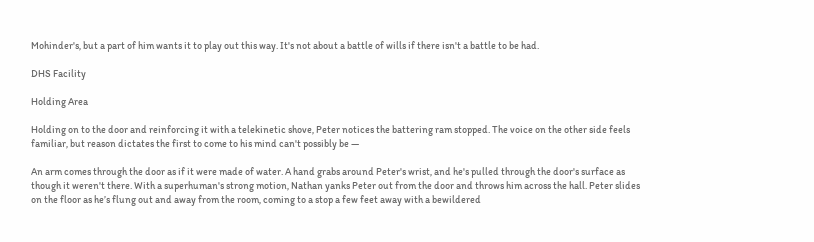Mohinder's, but a part of him wants it to play out this way. It's not about a battle of wills if there isn't a battle to be had.

DHS Facility

Holding Area

Holding on to the door and reinforcing it with a telekinetic shove, Peter notices the battering ram stopped. The voice on the other side feels familiar, but reason dictates the first to come to his mind can't possibly be —

An arm comes through the door as if it were made of water. A hand grabs around Peter's wrist, and he's pulled through the door's surface as though it weren't there. With a superhuman's strong motion, Nathan yanks Peter out from the door and throws him across the hall. Peter slides on the floor as he’s flung out and away from the room, coming to a stop a few feet away with a bewildered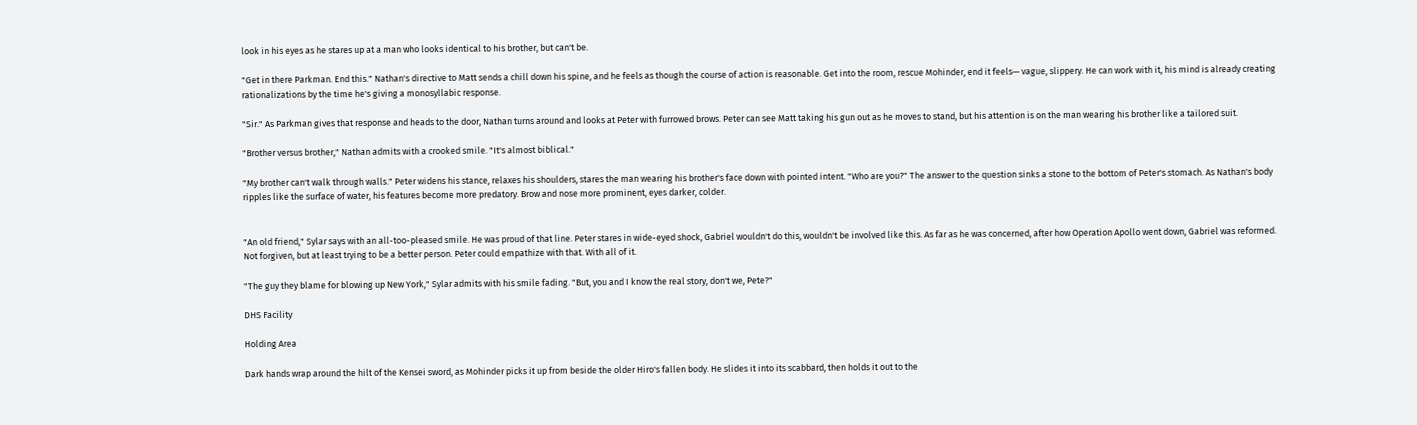look in his eyes as he stares up at a man who looks identical to his brother, but can't be.

"Get in there Parkman. End this." Nathan's directive to Matt sends a chill down his spine, and he feels as though the course of action is reasonable. Get into the room, rescue Mohinder, end it feels— vague, slippery. He can work with it, his mind is already creating rationalizations by the time he's giving a monosyllabic response.

"Sir." As Parkman gives that response and heads to the door, Nathan turns around and looks at Peter with furrowed brows. Peter can see Matt taking his gun out as he moves to stand, but his attention is on the man wearing his brother like a tailored suit.

"Brother versus brother," Nathan admits with a crooked smile. "It's almost biblical."

"My brother can't walk through walls." Peter widens his stance, relaxes his shoulders, stares the man wearing his brother's face down with pointed intent. "Who are you?" The answer to the question sinks a stone to the bottom of Peter's stomach. As Nathan's body ripples like the surface of water, his features become more predatory. Brow and nose more prominent, eyes darker, colder.


"An old friend," Sylar says with an all-too-pleased smile. He was proud of that line. Peter stares in wide-eyed shock, Gabriel wouldn't do this, wouldn't be involved like this. As far as he was concerned, after how Operation Apollo went down, Gabriel was reformed. Not forgiven, but at least trying to be a better person. Peter could empathize with that. With all of it.

"The guy they blame for blowing up New York," Sylar admits with his smile fading. "But, you and I know the real story, don't we, Pete?"

DHS Facility

Holding Area

Dark hands wrap around the hilt of the Kensei sword, as Mohinder picks it up from beside the older Hiro's fallen body. He slides it into its scabbard, then holds it out to the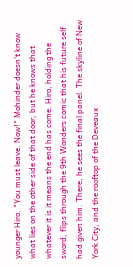younger Hiro. "You must leave. Now!" Mohinder doesn't know what lies on the other side of that door, but he knows that whatever it is it means the end has come. Hiro, holding the sword, flips through the 9th Wonders comic that his future self had given him. There, he sees the final panel. The skyline of New York City, and the rooftop of the Deveaux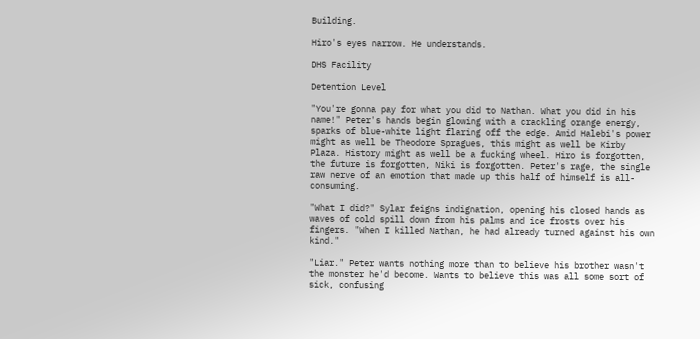Building.

Hiro's eyes narrow. He understands.

DHS Facility

Detention Level

"You're gonna pay for what you did to Nathan. What you did in his name!" Peter's hands begin glowing with a crackling orange energy, sparks of blue-white light flaring off the edge. Amid Halebi's power might as well be Theodore Spragues, this might as well be Kirby Plaza. History might as well be a fucking wheel. Hiro is forgotten, the future is forgotten, Niki is forgotten. Peter's rage, the single raw nerve of an emotion that made up this half of himself is all-consuming.

"What I did?" Sylar feigns indignation, opening his closed hands as waves of cold spill down from his palms and ice frosts over his fingers. "When I killed Nathan, he had already turned against his own kind."

"Liar." Peter wants nothing more than to believe his brother wasn't the monster he'd become. Wants to believe this was all some sort of sick, confusing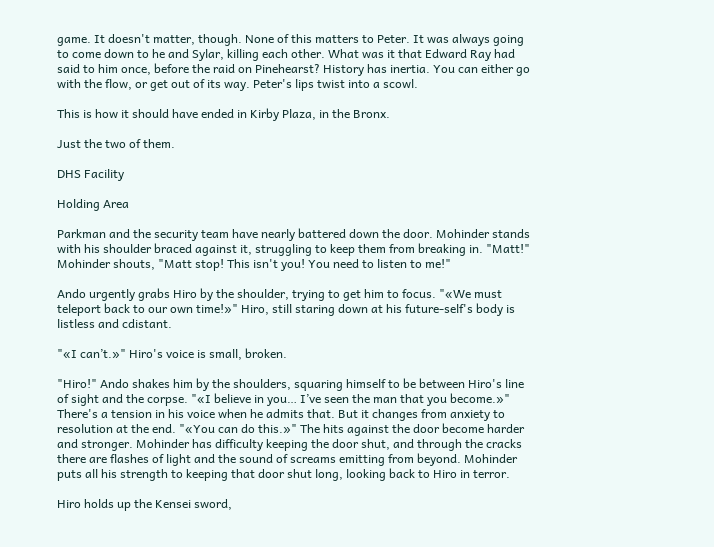game. It doesn't matter, though. None of this matters to Peter. It was always going to come down to he and Sylar, killing each other. What was it that Edward Ray had said to him once, before the raid on Pinehearst? History has inertia. You can either go with the flow, or get out of its way. Peter's lips twist into a scowl.

This is how it should have ended in Kirby Plaza, in the Bronx.

Just the two of them.

DHS Facility

Holding Area

Parkman and the security team have nearly battered down the door. Mohinder stands with his shoulder braced against it, struggling to keep them from breaking in. "Matt!" Mohinder shouts, "Matt stop! This isn't you! You need to listen to me!"

Ando urgently grabs Hiro by the shoulder, trying to get him to focus. "«We must teleport back to our own time!»" Hiro, still staring down at his future-self's body is listless and cdistant.

"«I can’t.»" Hiro's voice is small, broken.

"Hiro!" Ando shakes him by the shoulders, squaring himself to be between Hiro's line of sight and the corpse. "«I believe in you… I’ve seen the man that you become.»" There's a tension in his voice when he admits that. But it changes from anxiety to resolution at the end. "«You can do this.»" The hits against the door become harder and stronger. Mohinder has difficulty keeping the door shut, and through the cracks there are flashes of light and the sound of screams emitting from beyond. Mohinder puts all his strength to keeping that door shut long, looking back to Hiro in terror.

Hiro holds up the Kensei sword,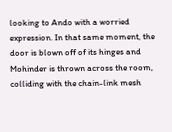looking to Ando with a worried expression. In that same moment, the door is blown off of its hinges and Mohinder is thrown across the room, colliding with the chain-link mesh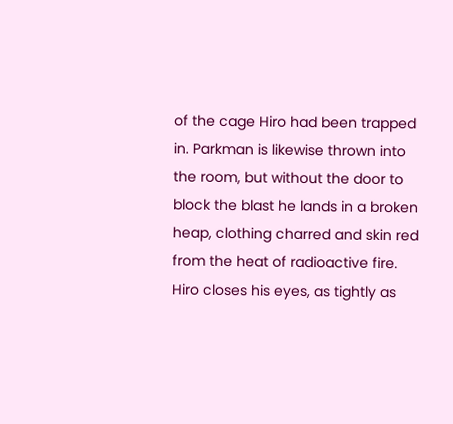of the cage Hiro had been trapped in. Parkman is likewise thrown into the room, but without the door to block the blast he lands in a broken heap, clothing charred and skin red from the heat of radioactive fire. Hiro closes his eyes, as tightly as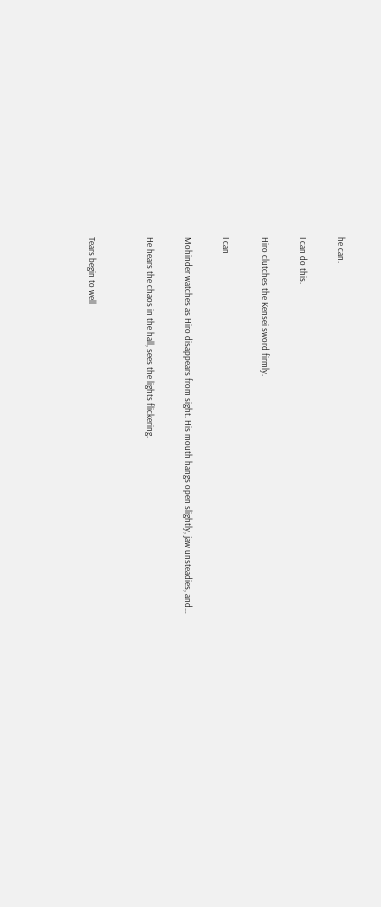he can.

I can do this.

Hiro clutches the Kensei sword firmly.

I can

Mohinder watches as Hiro disappears from sight. His mouth hangs open slightly, jaw unsteadies, and…

He hears the chaos in the hall, sees the lights flickering.


Tears begin to well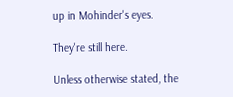up in Mohinder's eyes.

They're still here.

Unless otherwise stated, the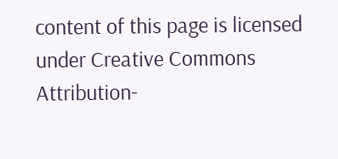content of this page is licensed under Creative Commons Attribution-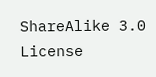ShareAlike 3.0 License